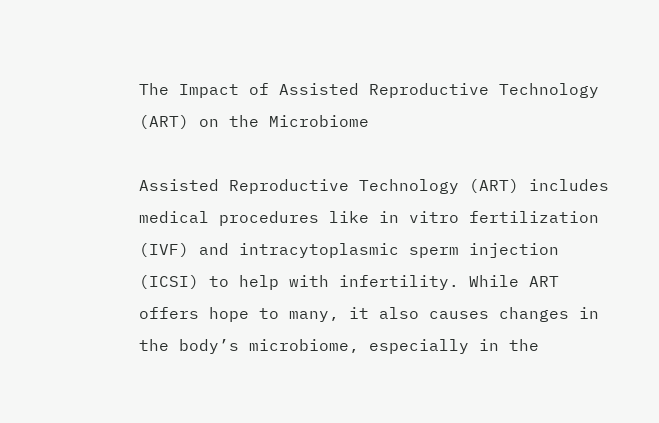The Impact of Assisted Reproductive Technology (ART) on the Microbiome

Assisted Reproductive Technology (ART) includes medical procedures like in vitro fertilization (IVF) and intracytoplasmic sperm injection (ICSI) to help with infertility. While ART offers hope to many, it also causes changes in the body’s microbiome, especially in the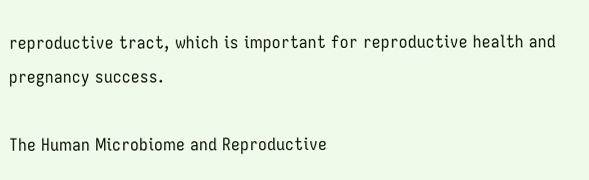reproductive tract, which is important for reproductive health and pregnancy success.

The Human Microbiome and Reproductive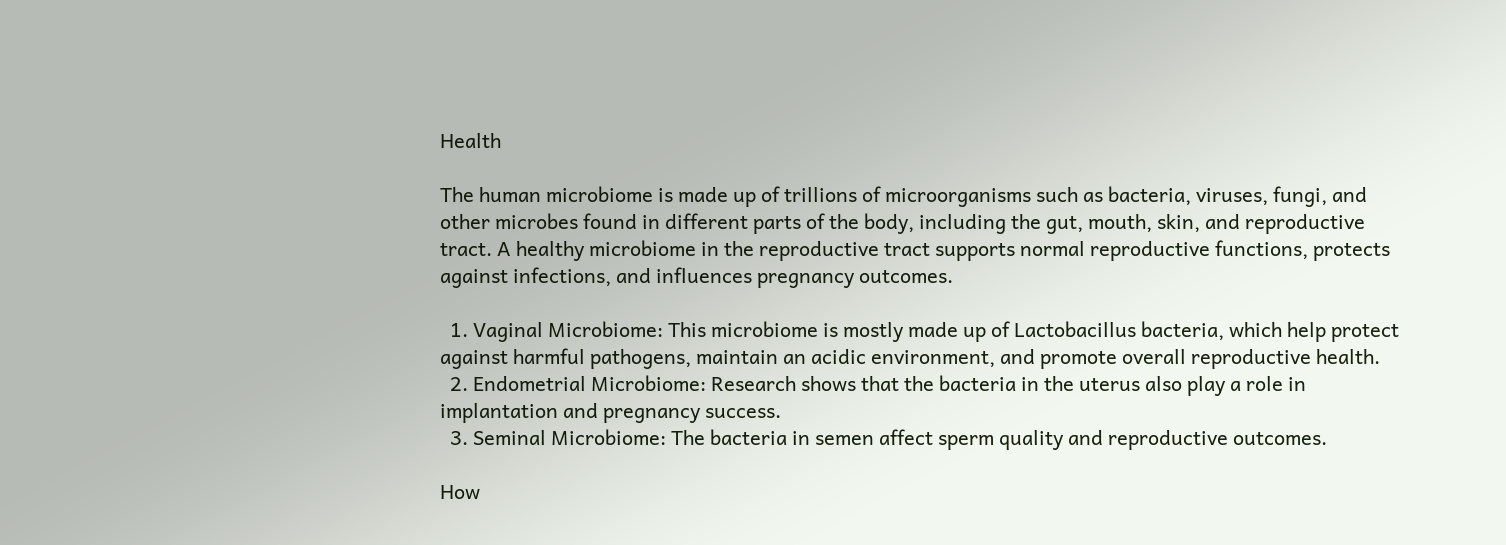Health

The human microbiome is made up of trillions of microorganisms such as bacteria, viruses, fungi, and other microbes found in different parts of the body, including the gut, mouth, skin, and reproductive tract. A healthy microbiome in the reproductive tract supports normal reproductive functions, protects against infections, and influences pregnancy outcomes.

  1. Vaginal Microbiome: This microbiome is mostly made up of Lactobacillus bacteria, which help protect against harmful pathogens, maintain an acidic environment, and promote overall reproductive health.
  2. Endometrial Microbiome: Research shows that the bacteria in the uterus also play a role in implantation and pregnancy success.
  3. Seminal Microbiome: The bacteria in semen affect sperm quality and reproductive outcomes.

How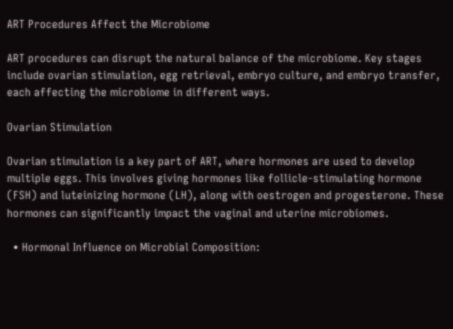ART Procedures Affect the Microbiome

ART procedures can disrupt the natural balance of the microbiome. Key stages include ovarian stimulation, egg retrieval, embryo culture, and embryo transfer, each affecting the microbiome in different ways.

Ovarian Stimulation

Ovarian stimulation is a key part of ART, where hormones are used to develop multiple eggs. This involves giving hormones like follicle-stimulating hormone (FSH) and luteinizing hormone (LH), along with oestrogen and progesterone. These hormones can significantly impact the vaginal and uterine microbiomes.

  • Hormonal Influence on Microbial Composition: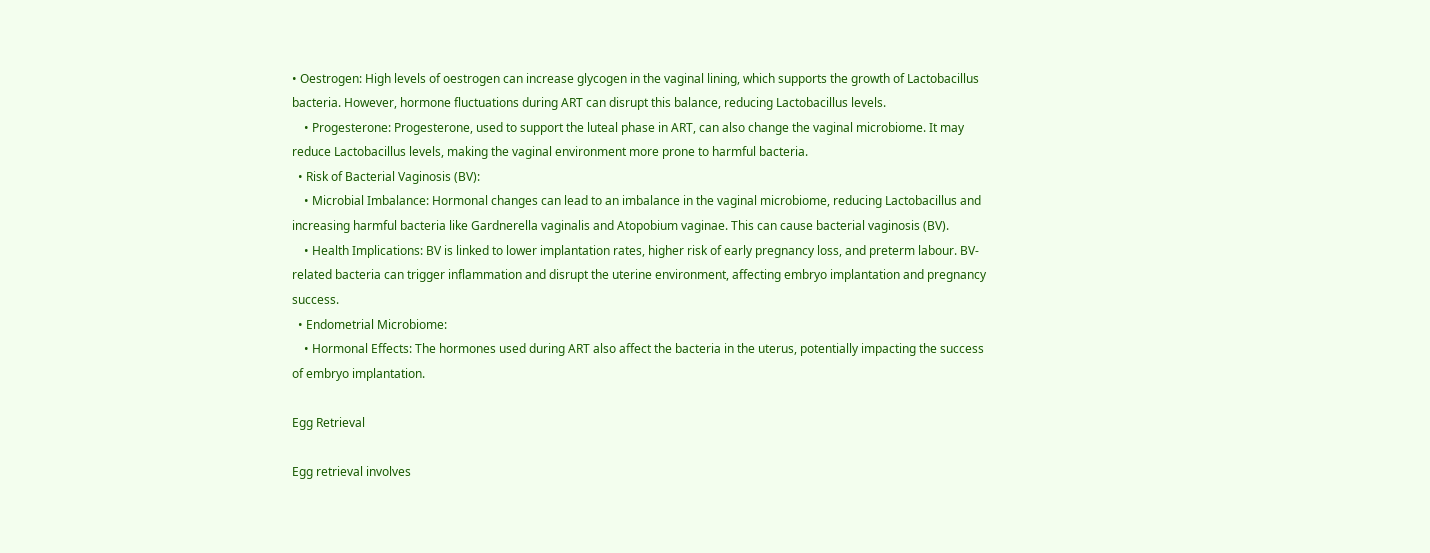• Oestrogen: High levels of oestrogen can increase glycogen in the vaginal lining, which supports the growth of Lactobacillus bacteria. However, hormone fluctuations during ART can disrupt this balance, reducing Lactobacillus levels.
    • Progesterone: Progesterone, used to support the luteal phase in ART, can also change the vaginal microbiome. It may reduce Lactobacillus levels, making the vaginal environment more prone to harmful bacteria.
  • Risk of Bacterial Vaginosis (BV):
    • Microbial Imbalance: Hormonal changes can lead to an imbalance in the vaginal microbiome, reducing Lactobacillus and increasing harmful bacteria like Gardnerella vaginalis and Atopobium vaginae. This can cause bacterial vaginosis (BV).
    • Health Implications: BV is linked to lower implantation rates, higher risk of early pregnancy loss, and preterm labour. BV-related bacteria can trigger inflammation and disrupt the uterine environment, affecting embryo implantation and pregnancy success.
  • Endometrial Microbiome:
    • Hormonal Effects: The hormones used during ART also affect the bacteria in the uterus, potentially impacting the success of embryo implantation.

Egg Retrieval

Egg retrieval involves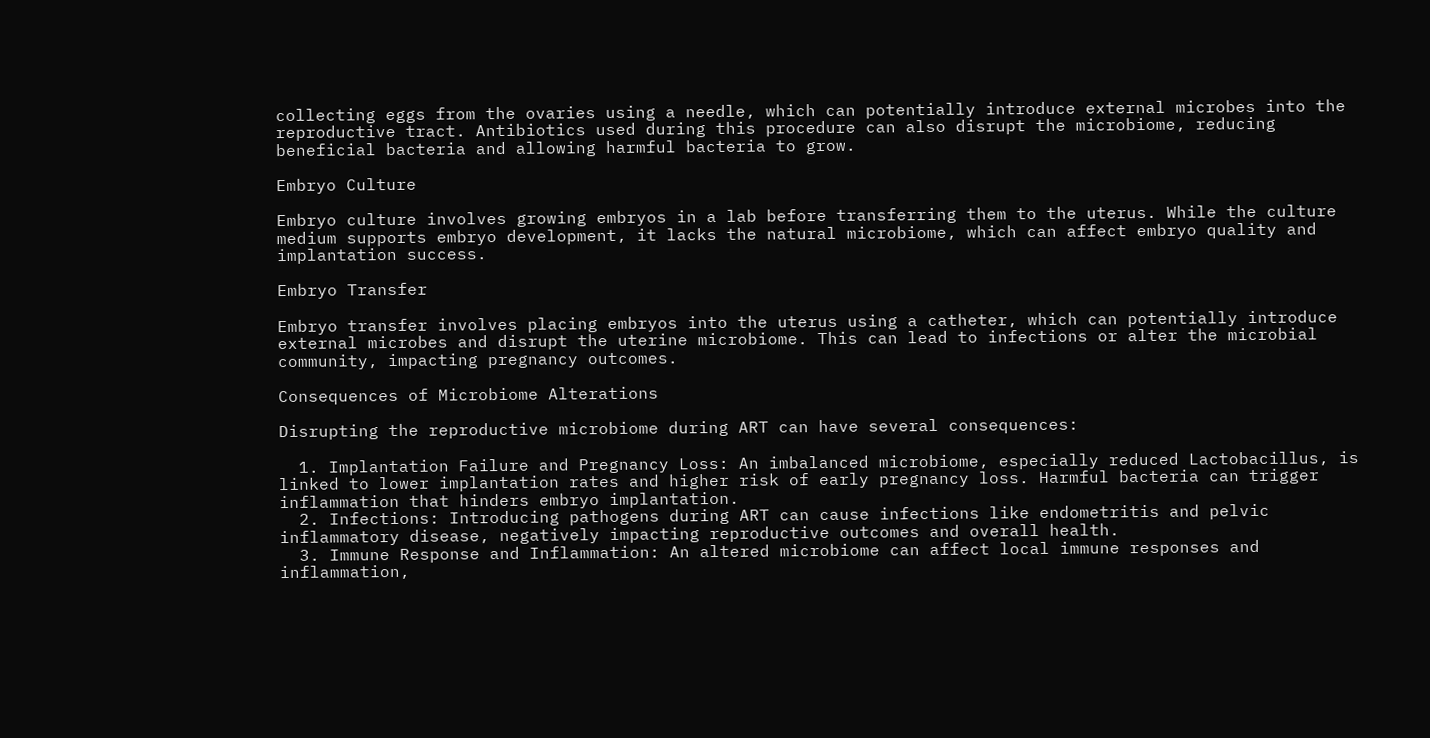collecting eggs from the ovaries using a needle, which can potentially introduce external microbes into the reproductive tract. Antibiotics used during this procedure can also disrupt the microbiome, reducing beneficial bacteria and allowing harmful bacteria to grow.

Embryo Culture

Embryo culture involves growing embryos in a lab before transferring them to the uterus. While the culture medium supports embryo development, it lacks the natural microbiome, which can affect embryo quality and implantation success.

Embryo Transfer

Embryo transfer involves placing embryos into the uterus using a catheter, which can potentially introduce external microbes and disrupt the uterine microbiome. This can lead to infections or alter the microbial community, impacting pregnancy outcomes.

Consequences of Microbiome Alterations

Disrupting the reproductive microbiome during ART can have several consequences:

  1. Implantation Failure and Pregnancy Loss: An imbalanced microbiome, especially reduced Lactobacillus, is linked to lower implantation rates and higher risk of early pregnancy loss. Harmful bacteria can trigger inflammation that hinders embryo implantation.
  2. Infections: Introducing pathogens during ART can cause infections like endometritis and pelvic inflammatory disease, negatively impacting reproductive outcomes and overall health.
  3. Immune Response and Inflammation: An altered microbiome can affect local immune responses and inflammation,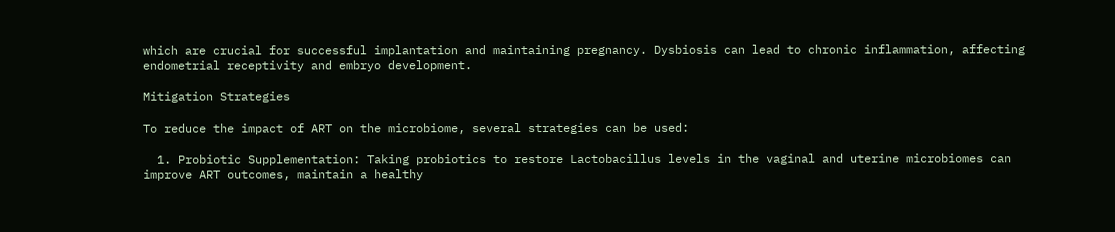which are crucial for successful implantation and maintaining pregnancy. Dysbiosis can lead to chronic inflammation, affecting endometrial receptivity and embryo development.

Mitigation Strategies

To reduce the impact of ART on the microbiome, several strategies can be used:

  1. Probiotic Supplementation: Taking probiotics to restore Lactobacillus levels in the vaginal and uterine microbiomes can improve ART outcomes, maintain a healthy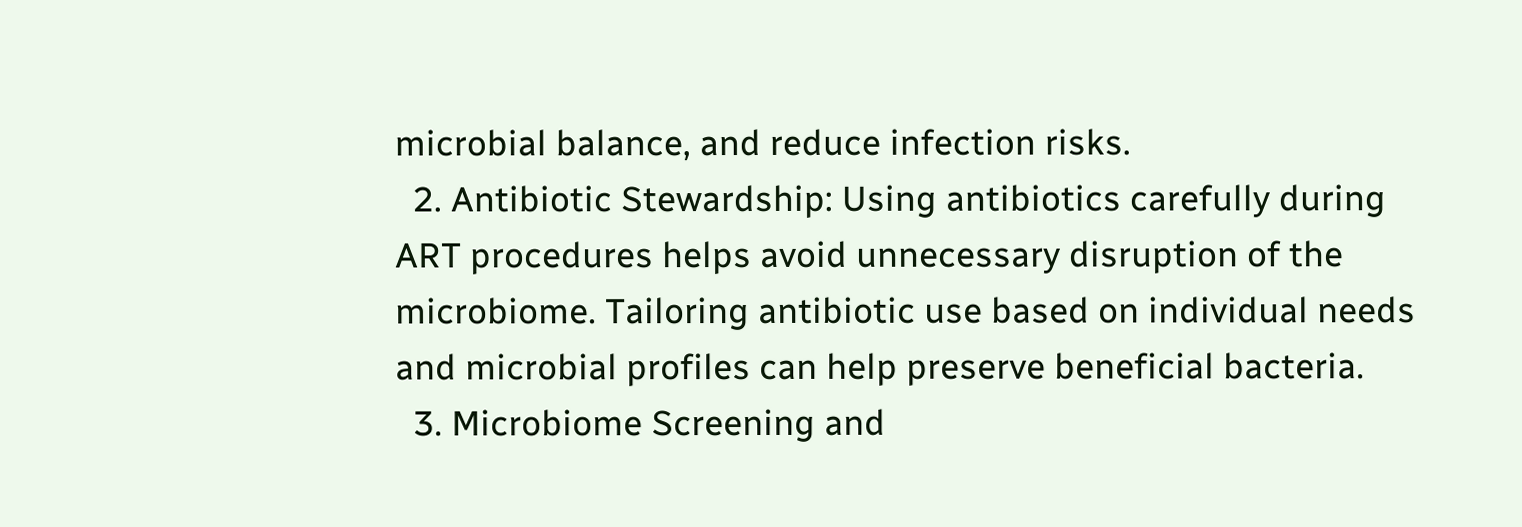microbial balance, and reduce infection risks.
  2. Antibiotic Stewardship: Using antibiotics carefully during ART procedures helps avoid unnecessary disruption of the microbiome. Tailoring antibiotic use based on individual needs and microbial profiles can help preserve beneficial bacteria.
  3. Microbiome Screening and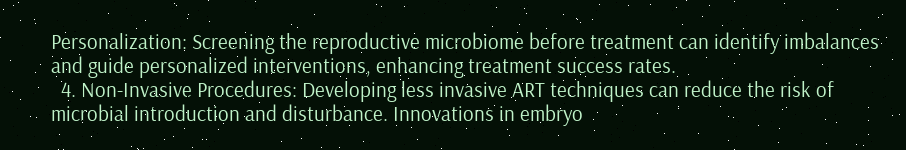Personalization: Screening the reproductive microbiome before treatment can identify imbalances and guide personalized interventions, enhancing treatment success rates.
  4. Non-Invasive Procedures: Developing less invasive ART techniques can reduce the risk of microbial introduction and disturbance. Innovations in embryo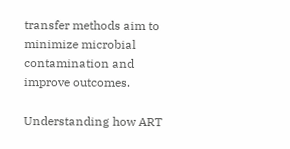transfer methods aim to minimize microbial contamination and improve outcomes.

Understanding how ART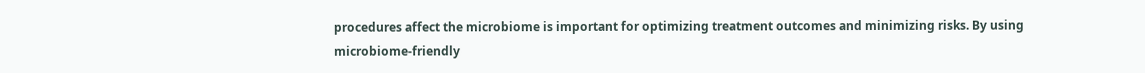procedures affect the microbiome is important for optimizing treatment outcomes and minimizing risks. By using microbiome-friendly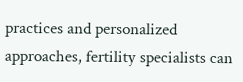practices and personalized approaches, fertility specialists can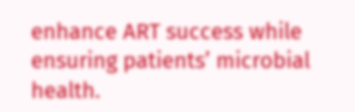enhance ART success while ensuring patients’ microbial health.